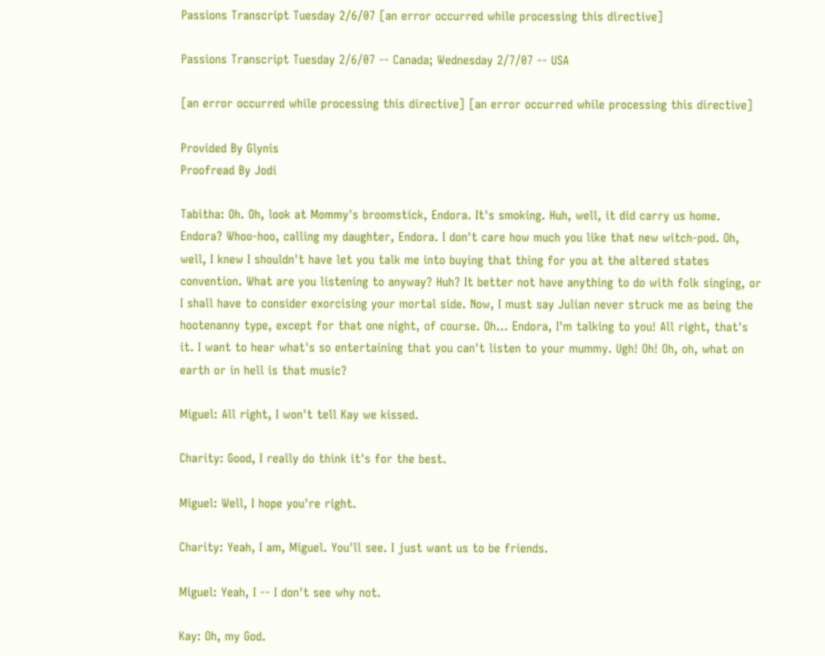Passions Transcript Tuesday 2/6/07 [an error occurred while processing this directive]

Passions Transcript Tuesday 2/6/07 -- Canada; Wednesday 2/7/07 -- USA

[an error occurred while processing this directive] [an error occurred while processing this directive]

Provided By Glynis
Proofread By Jodi

Tabitha: Oh. Oh, look at Mommy's broomstick, Endora. It's smoking. Huh, well, it did carry us home.  Endora? Whoo-hoo, calling my daughter, Endora. I don't care how much you like that new witch-pod. Oh, well, I knew I shouldn't have let you talk me into buying that thing for you at the altered states convention. What are you listening to anyway? Huh? It better not have anything to do with folk singing, or I shall have to consider exorcising your mortal side. Now, I must say Julian never struck me as being the hootenanny type, except for that one night, of course. Oh... Endora, I'm talking to you! All right, that's it. I want to hear what's so entertaining that you can't listen to your mummy. Ugh! Oh! Oh, oh, what on earth or in hell is that music?

Miguel: All right, I won't tell Kay we kissed.

Charity: Good, I really do think it's for the best.

Miguel: Well, I hope you're right.

Charity: Yeah, I am, Miguel. You'll see. I just want us to be friends.

Miguel: Yeah, I -- I don't see why not.

Kay: Oh, my God.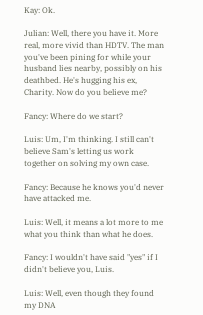Kay: Ok.

Julian: Well, there you have it. More real, more vivid than HDTV. The man you've been pining for while your husband lies nearby, possibly on his deathbed. He's hugging his ex, Charity. Now do you believe me?

Fancy: Where do we start?

Luis: Um, I'm thinking. I still can't believe Sam's letting us work together on solving my own case.

Fancy: Because he knows you'd never have attacked me.

Luis: Well, it means a lot more to me what you think than what he does.

Fancy: I wouldn't have said "yes" if I didn't believe you, Luis.

Luis: Well, even though they found my DNA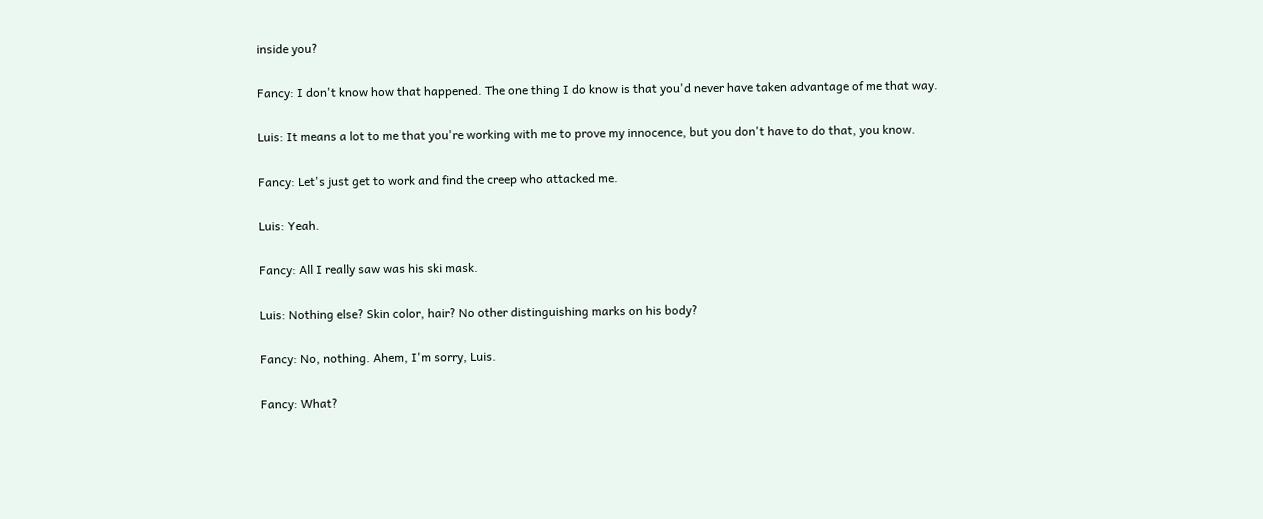inside you?

Fancy: I don't know how that happened. The one thing I do know is that you'd never have taken advantage of me that way.

Luis: It means a lot to me that you're working with me to prove my innocence, but you don't have to do that, you know.

Fancy: Let's just get to work and find the creep who attacked me.

Luis: Yeah.

Fancy: All I really saw was his ski mask.

Luis: Nothing else? Skin color, hair? No other distinguishing marks on his body?

Fancy: No, nothing. Ahem, I'm sorry, Luis.

Fancy: What?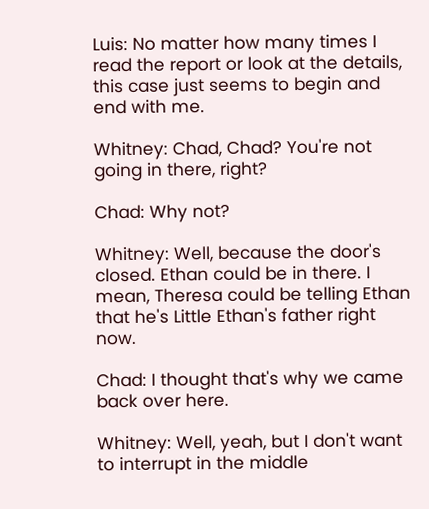Luis: No matter how many times I read the report or look at the details, this case just seems to begin and end with me.

Whitney: Chad, Chad? You're not going in there, right?

Chad: Why not?

Whitney: Well, because the door's closed. Ethan could be in there. I mean, Theresa could be telling Ethan that he's Little Ethan's father right now.

Chad: I thought that's why we came back over here.

Whitney: Well, yeah, but I don't want to interrupt in the middle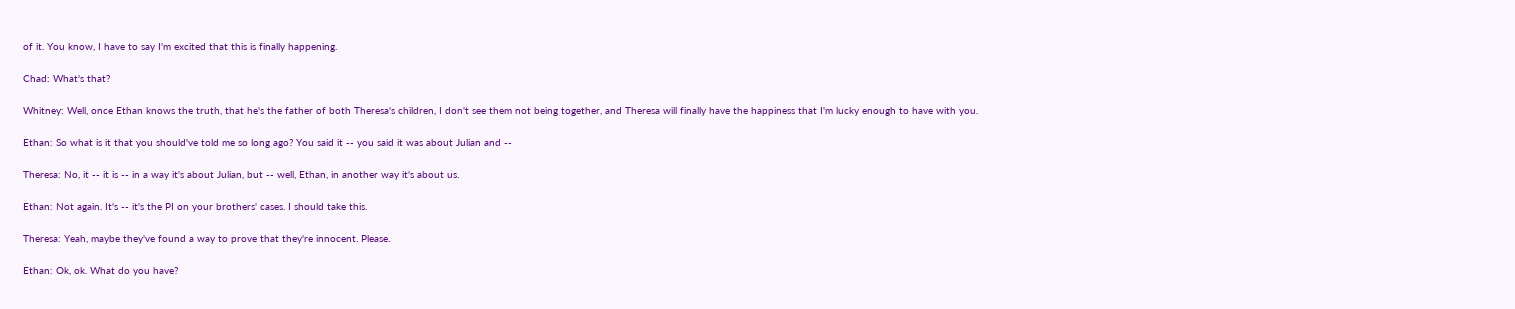of it. You know, I have to say I'm excited that this is finally happening.

Chad: What's that?

Whitney: Well, once Ethan knows the truth, that he's the father of both Theresa's children, I don't see them not being together, and Theresa will finally have the happiness that I'm lucky enough to have with you.

Ethan: So what is it that you should've told me so long ago? You said it -- you said it was about Julian and --

Theresa: No, it -- it is -- in a way it's about Julian, but -- well, Ethan, in another way it's about us.

Ethan: Not again. It's -- it's the PI on your brothers' cases. I should take this.

Theresa: Yeah, maybe they've found a way to prove that they're innocent. Please.

Ethan: Ok, ok. What do you have?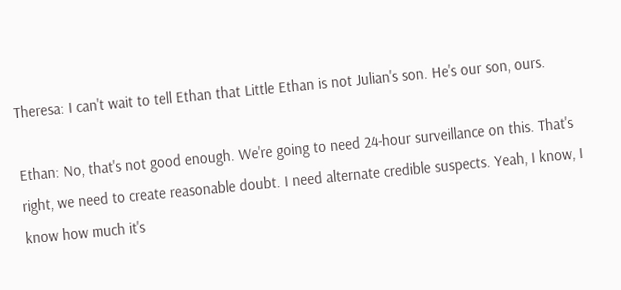Theresa: I can't wait to tell Ethan that Little Ethan is not Julian's son. He's our son, ours.

Ethan: No, that's not good enough. We're going to need 24-hour surveillance on this. That's right, we need to create reasonable doubt. I need alternate credible suspects. Yeah, I know, I know how much it's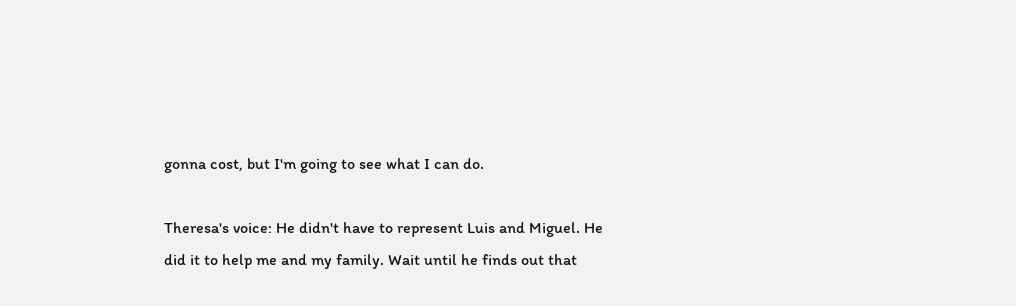gonna cost, but I'm going to see what I can do.

Theresa's voice: He didn't have to represent Luis and Miguel. He did it to help me and my family. Wait until he finds out that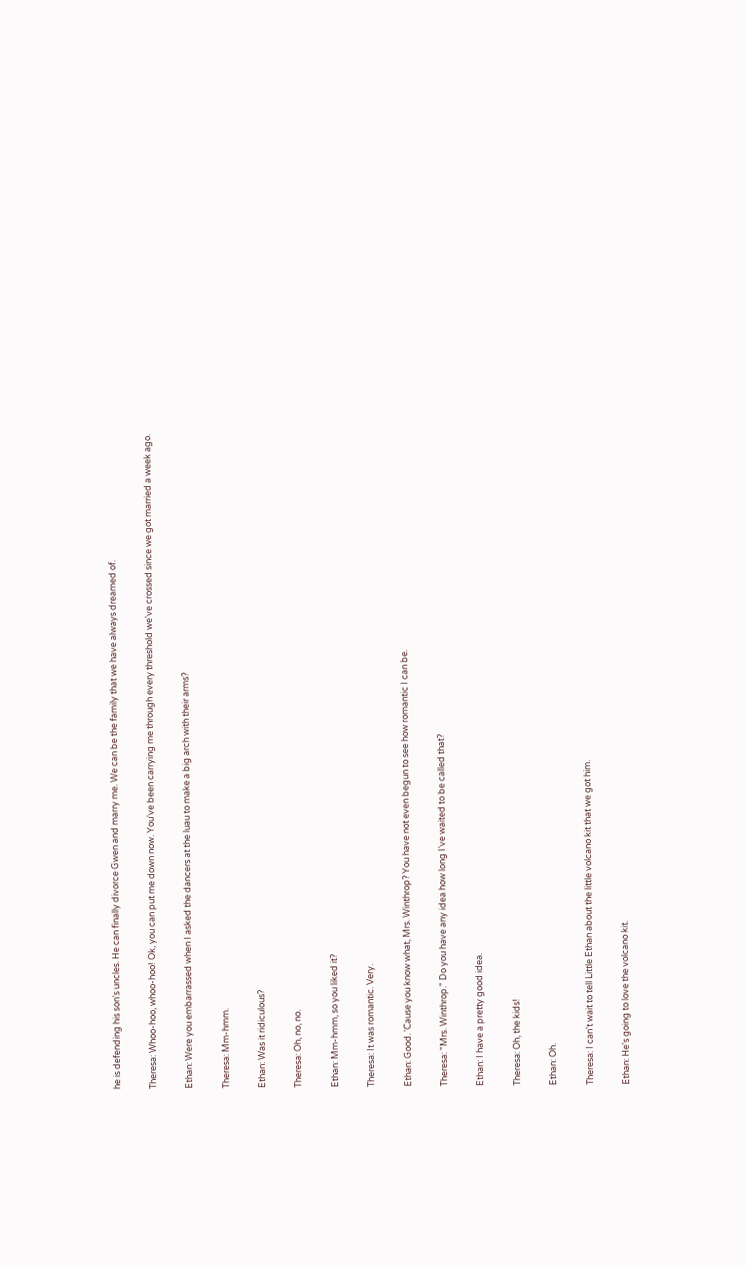he is defending his son's uncles. He can finally divorce Gwen and marry me. We can be the family that we have always dreamed of.

Theresa: Whoo-hoo, whoo-hoo! Ok, you can put me down now. You've been carrying me through every threshold we've crossed since we got married a week ago.

Ethan: Were you embarrassed when I asked the dancers at the luau to make a big arch with their arms?

Theresa: Mm-hmm.

Ethan: Was it ridiculous?

Theresa: Oh, no, no.

Ethan: Mm-hmm, so you liked it?

Theresa: It was romantic. Very.

Ethan: Good. 'Cause you know what, Mrs. Winthrop? You have not even begun to see how romantic I can be.

Theresa: "Mrs. Winthrop." Do you have any idea how long I've waited to be called that?

Ethan: I have a pretty good idea.

Theresa: Oh, the kids!

Ethan: Oh.

Theresa: I can't wait to tell Little Ethan about the little volcano kit that we got him.

Ethan: He's going to love the volcano kit.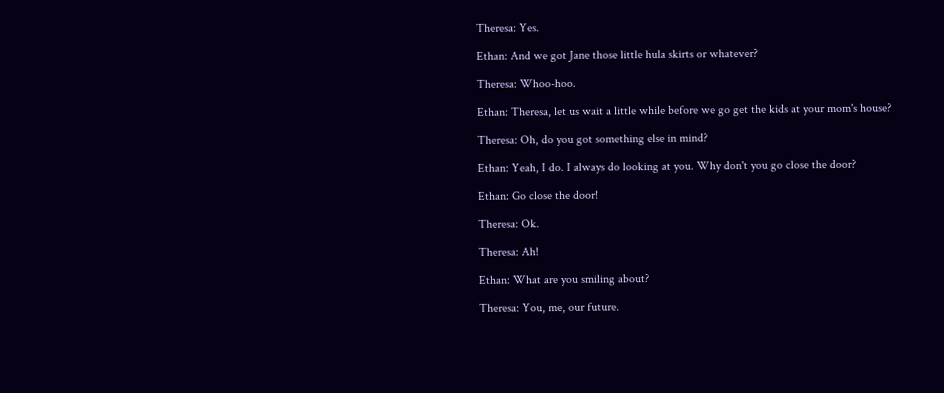Theresa: Yes.

Ethan: And we got Jane those little hula skirts or whatever?

Theresa: Whoo-hoo.

Ethan: Theresa, let us wait a little while before we go get the kids at your mom's house?

Theresa: Oh, do you got something else in mind?

Ethan: Yeah, I do. I always do looking at you. Why don't you go close the door?

Ethan: Go close the door!

Theresa: Ok.

Theresa: Ah!

Ethan: What are you smiling about?

Theresa: You, me, our future.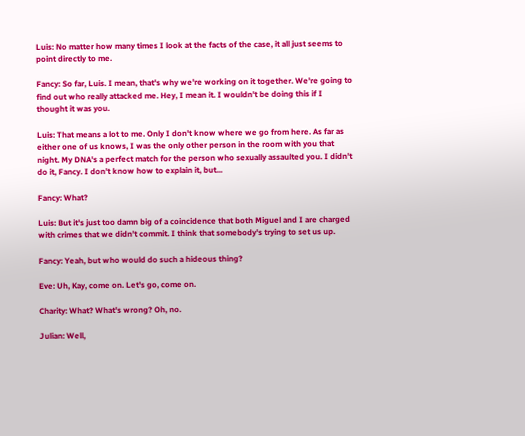Luis: No matter how many times I look at the facts of the case, it all just seems to point directly to me.

Fancy: So far, Luis. I mean, that's why we're working on it together. We're going to find out who really attacked me. Hey, I mean it. I wouldn't be doing this if I thought it was you.

Luis: That means a lot to me. Only I don't know where we go from here. As far as either one of us knows, I was the only other person in the room with you that night. My DNA's a perfect match for the person who sexually assaulted you. I didn't do it, Fancy. I don't know how to explain it, but...

Fancy: What?

Luis: But it's just too damn big of a coincidence that both Miguel and I are charged with crimes that we didn't commit. I think that somebody's trying to set us up.

Fancy: Yeah, but who would do such a hideous thing?

Eve: Uh, Kay, come on. Let's go, come on.

Charity: What? What's wrong? Oh, no.

Julian: Well,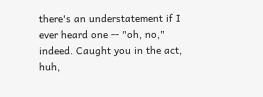there's an understatement if I ever heard one -- "oh, no," indeed. Caught you in the act, huh,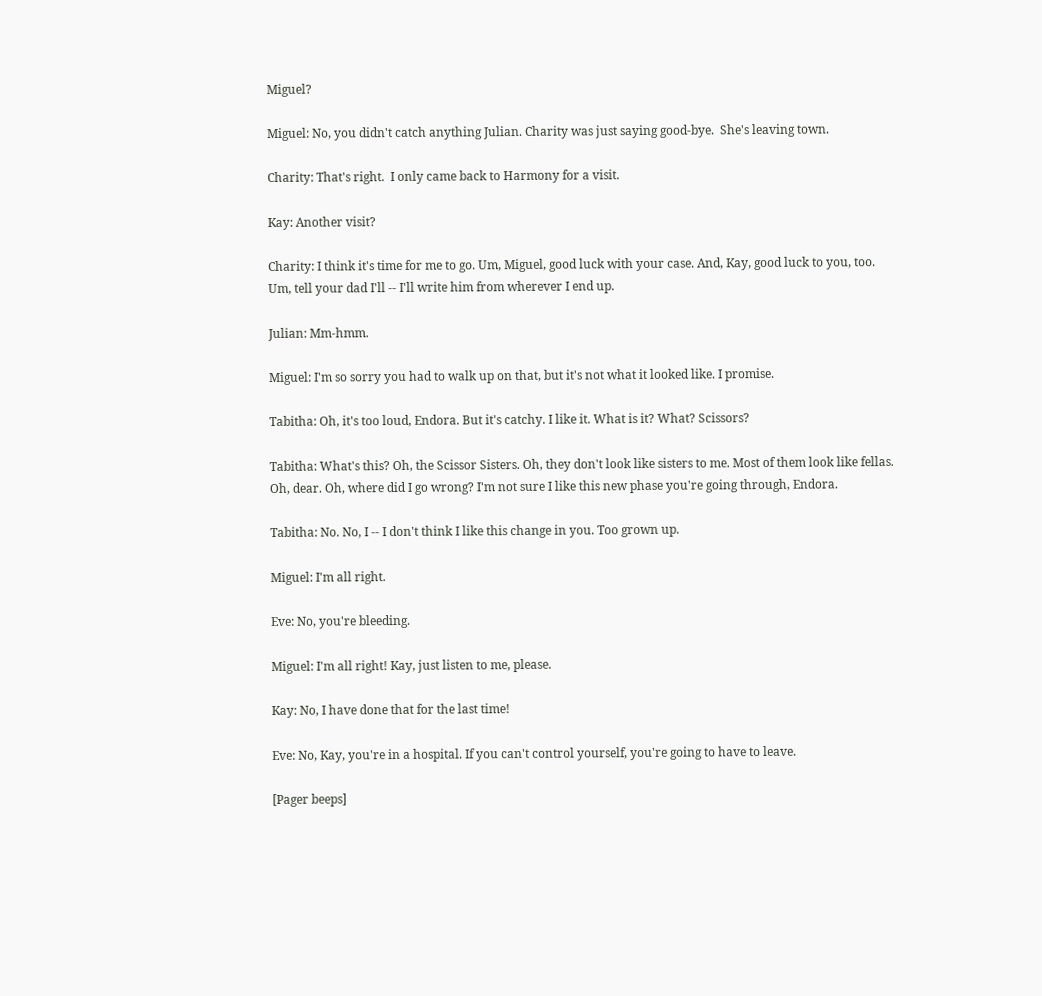Miguel?

Miguel: No, you didn't catch anything Julian. Charity was just saying good-bye.  She's leaving town.

Charity: That's right.  I only came back to Harmony for a visit.

Kay: Another visit?

Charity: I think it's time for me to go. Um, Miguel, good luck with your case. And, Kay, good luck to you, too. Um, tell your dad I'll -- I'll write him from wherever I end up.

Julian: Mm-hmm.

Miguel: I'm so sorry you had to walk up on that, but it's not what it looked like. I promise.

Tabitha: Oh, it's too loud, Endora. But it's catchy. I like it. What is it? What? Scissors?

Tabitha: What's this? Oh, the Scissor Sisters. Oh, they don't look like sisters to me. Most of them look like fellas. Oh, dear. Oh, where did I go wrong? I'm not sure I like this new phase you're going through, Endora.

Tabitha: No. No, I -- I don't think I like this change in you. Too grown up.

Miguel: I'm all right.

Eve: No, you're bleeding.

Miguel: I'm all right! Kay, just listen to me, please.

Kay: No, I have done that for the last time!

Eve: No, Kay, you're in a hospital. If you can't control yourself, you're going to have to leave.

[Pager beeps]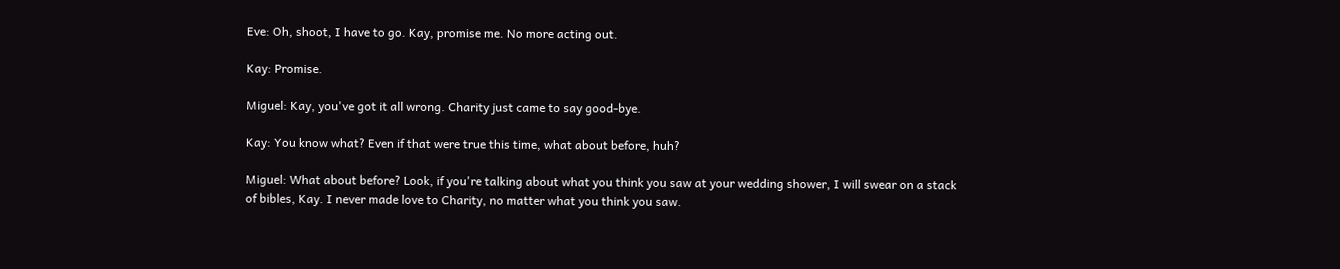Eve: Oh, shoot, I have to go. Kay, promise me. No more acting out.

Kay: Promise.

Miguel: Kay, you've got it all wrong. Charity just came to say good-bye.

Kay: You know what? Even if that were true this time, what about before, huh?

Miguel: What about before? Look, if you're talking about what you think you saw at your wedding shower, I will swear on a stack of bibles, Kay. I never made love to Charity, no matter what you think you saw.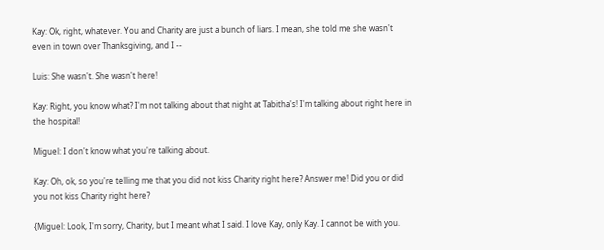Kay: Ok, right, whatever. You and Charity are just a bunch of liars. I mean, she told me she wasn't even in town over Thanksgiving, and I --

Luis: She wasn't. She wasn't here!

Kay: Right, you know what? I'm not talking about that night at Tabitha's! I'm talking about right here in the hospital!

Miguel: I don't know what you're talking about.

Kay: Oh, ok, so you're telling me that you did not kiss Charity right here? Answer me! Did you or did you not kiss Charity right here?

{Miguel: Look, I'm sorry, Charity, but I meant what I said. I love Kay, only Kay. I cannot be with you.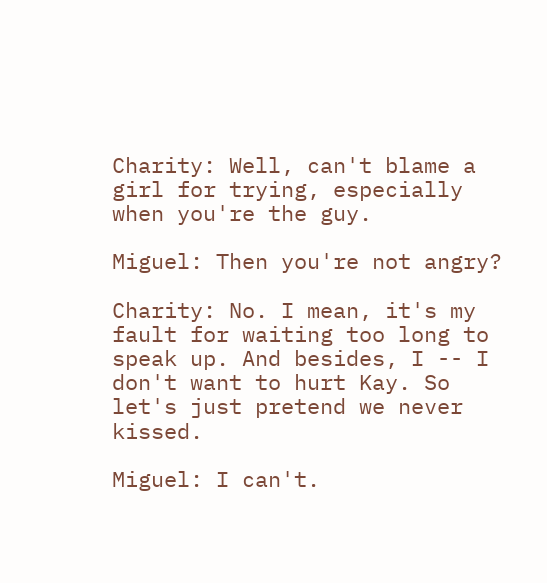Charity: Well, can't blame a girl for trying, especially when you're the guy.

Miguel: Then you're not angry?

Charity: No. I mean, it's my fault for waiting too long to speak up. And besides, I -- I don't want to hurt Kay. So let's just pretend we never kissed.

Miguel: I can't.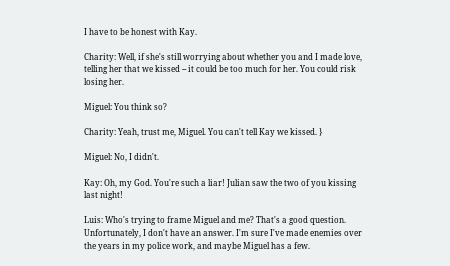I have to be honest with Kay.

Charity: Well, if she's still worrying about whether you and I made love, telling her that we kissed -- it could be too much for her. You could risk losing her.

Miguel: You think so?

Charity: Yeah, trust me, Miguel. You can't tell Kay we kissed. }

Miguel: No, I didn't.

Kay: Oh, my God. You're such a liar! Julian saw the two of you kissing last night!

Luis: Who's trying to frame Miguel and me? That's a good question. Unfortunately, I don't have an answer. I'm sure I've made enemies over the years in my police work, and maybe Miguel has a few.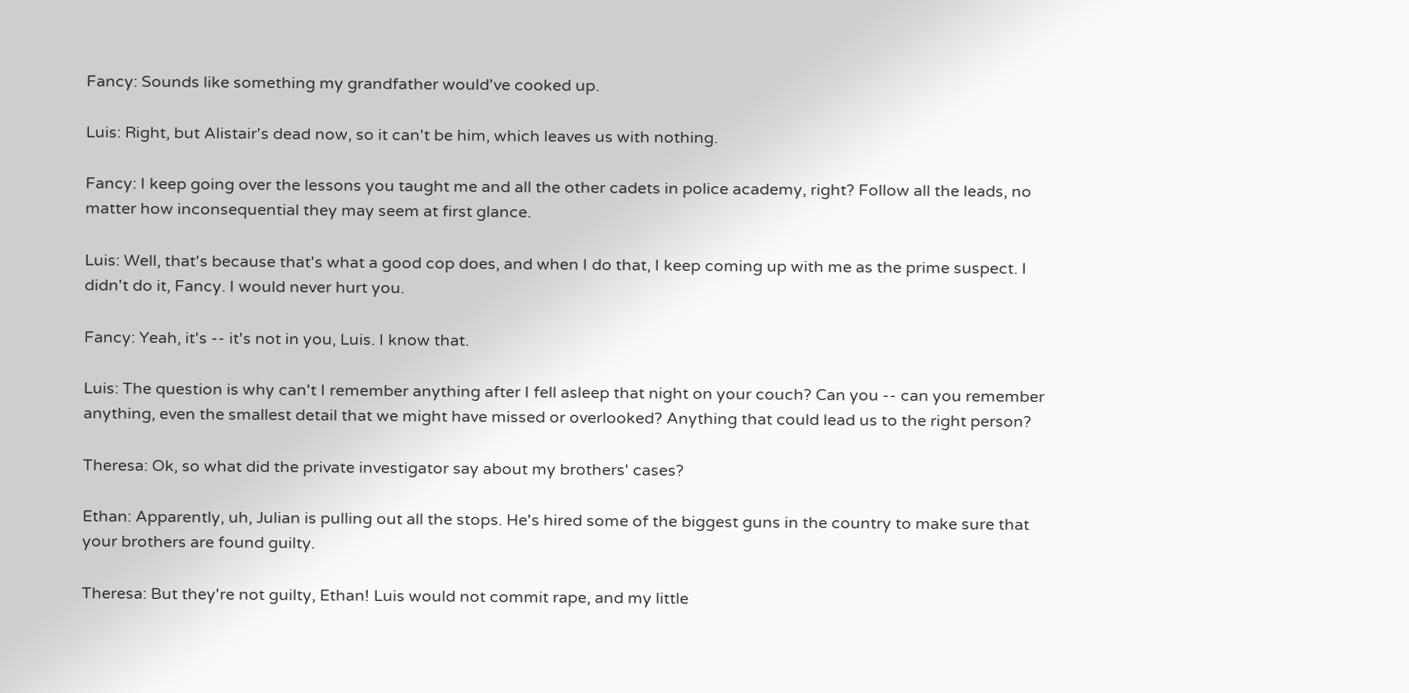Fancy: Sounds like something my grandfather would've cooked up.

Luis: Right, but Alistair's dead now, so it can't be him, which leaves us with nothing.

Fancy: I keep going over the lessons you taught me and all the other cadets in police academy, right? Follow all the leads, no matter how inconsequential they may seem at first glance.

Luis: Well, that's because that's what a good cop does, and when I do that, I keep coming up with me as the prime suspect. I didn't do it, Fancy. I would never hurt you.

Fancy: Yeah, it's -- it's not in you, Luis. I know that.

Luis: The question is why can't I remember anything after I fell asleep that night on your couch? Can you -- can you remember anything, even the smallest detail that we might have missed or overlooked? Anything that could lead us to the right person?

Theresa: Ok, so what did the private investigator say about my brothers' cases?

Ethan: Apparently, uh, Julian is pulling out all the stops. He's hired some of the biggest guns in the country to make sure that your brothers are found guilty.

Theresa: But they're not guilty, Ethan! Luis would not commit rape, and my little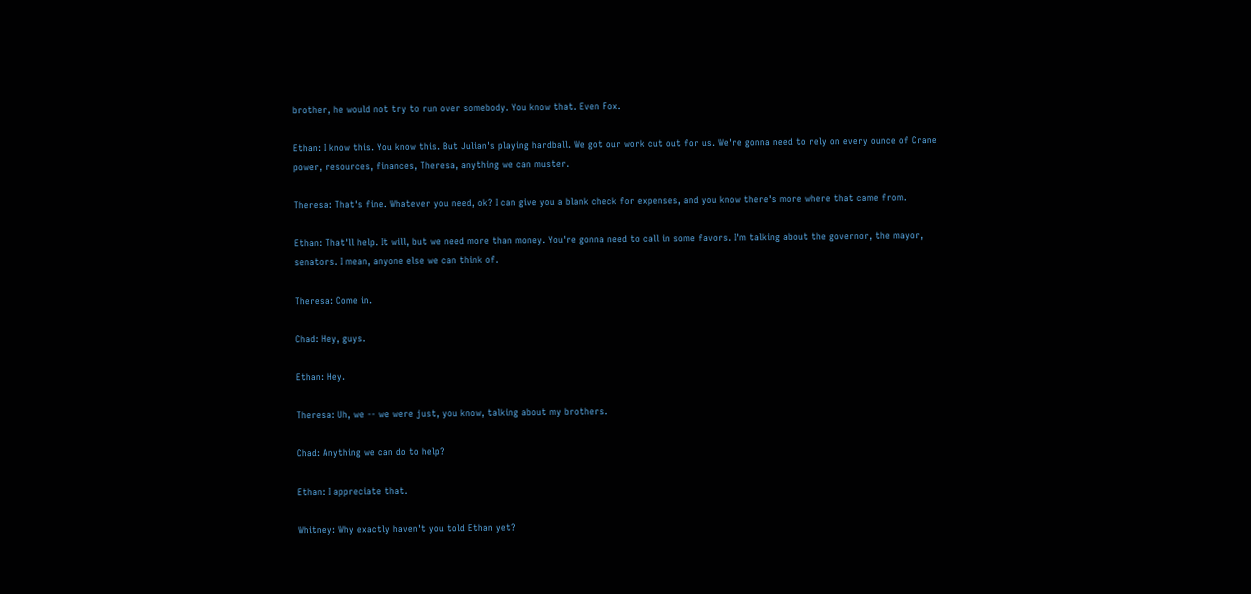brother, he would not try to run over somebody. You know that. Even Fox.

Ethan: I know this. You know this. But Julian's playing hardball. We got our work cut out for us. We're gonna need to rely on every ounce of Crane power, resources, finances, Theresa, anything we can muster.

Theresa: That's fine. Whatever you need, ok? I can give you a blank check for expenses, and you know there's more where that came from.

Ethan: That'll help. It will, but we need more than money. You're gonna need to call in some favors. I'm talking about the governor, the mayor, senators. I mean, anyone else we can think of.

Theresa: Come in.

Chad: Hey, guys.

Ethan: Hey.

Theresa: Uh, we -- we were just, you know, talking about my brothers.

Chad: Anything we can do to help?

Ethan: I appreciate that.

Whitney: Why exactly haven't you told Ethan yet?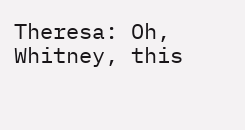Theresa: Oh, Whitney, this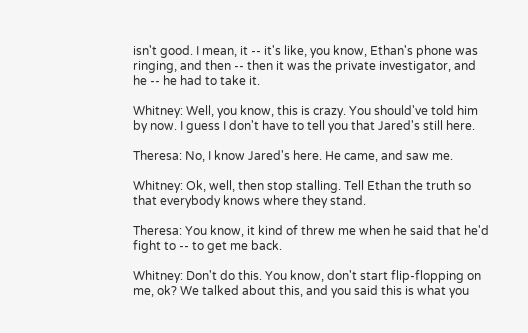isn't good. I mean, it -- it's like, you know, Ethan's phone was ringing, and then -- then it was the private investigator, and he -- he had to take it.

Whitney: Well, you know, this is crazy. You should've told him by now. I guess I don't have to tell you that Jared's still here.

Theresa: No, I know Jared's here. He came, and saw me.

Whitney: Ok, well, then stop stalling. Tell Ethan the truth so that everybody knows where they stand.

Theresa: You know, it kind of threw me when he said that he'd fight to -- to get me back.

Whitney: Don't do this. You know, don't start flip-flopping on me, ok? We talked about this, and you said this is what you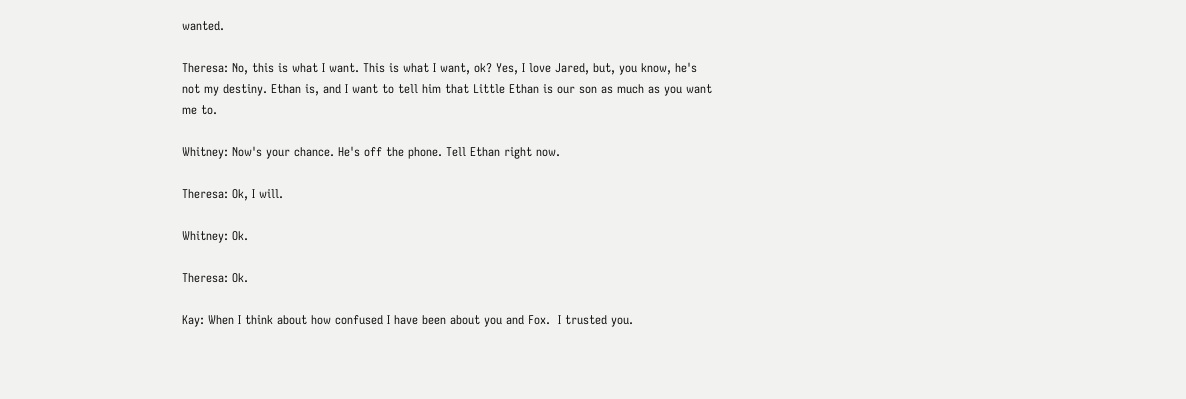wanted.

Theresa: No, this is what I want. This is what I want, ok? Yes, I love Jared, but, you know, he's not my destiny. Ethan is, and I want to tell him that Little Ethan is our son as much as you want me to.

Whitney: Now's your chance. He's off the phone. Tell Ethan right now.

Theresa: Ok, I will.

Whitney: Ok.

Theresa: Ok.

Kay: When I think about how confused I have been about you and Fox.  I trusted you.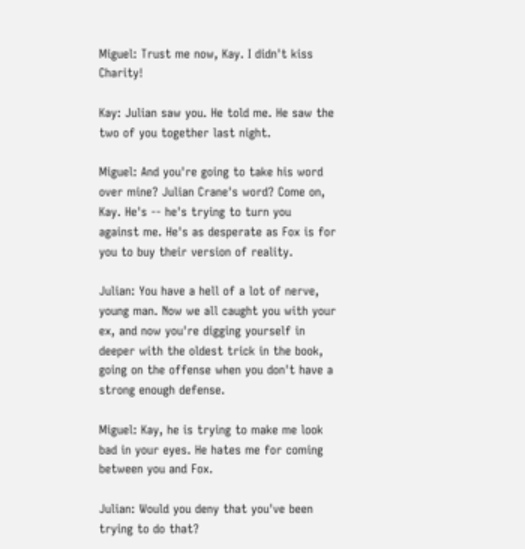Miguel: Trust me now, Kay. I didn't kiss Charity!

Kay: Julian saw you. He told me. He saw the two of you together last night.

Miguel: And you're going to take his word over mine? Julian Crane's word? Come on, Kay. He's -- he's trying to turn you  against me. He's as desperate as Fox is for you to buy their version of reality.

Julian: You have a hell of a lot of nerve, young man. Now we all caught you with your ex, and now you're digging yourself in deeper with the oldest trick in the book, going on the offense when you don't have a strong enough defense.

Miguel: Kay, he is trying to make me look bad in your eyes. He hates me for coming between you and Fox.

Julian: Would you deny that you've been trying to do that?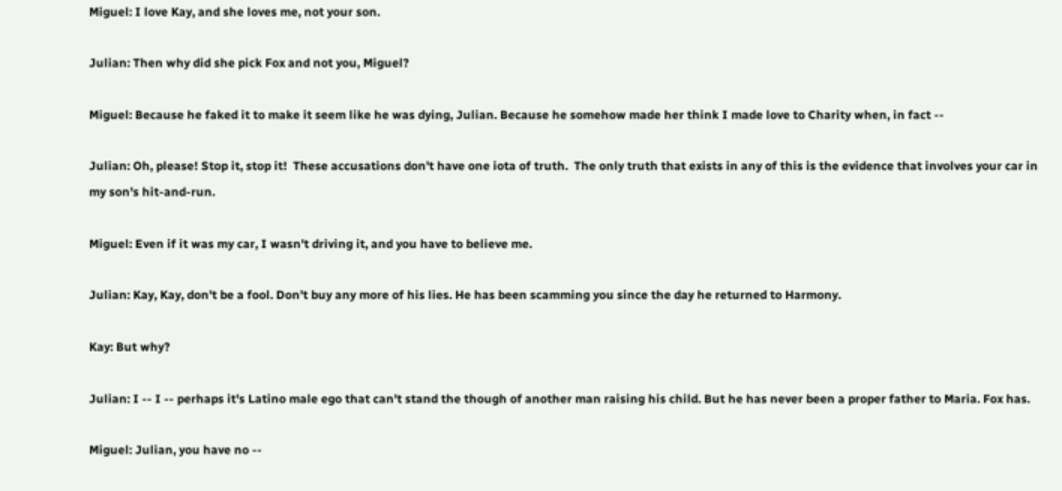Miguel: I love Kay, and she loves me, not your son.

Julian: Then why did she pick Fox and not you, Miguel?

Miguel: Because he faked it to make it seem like he was dying, Julian. Because he somehow made her think I made love to Charity when, in fact --

Julian: Oh, please! Stop it, stop it!  These accusations don't have one iota of truth.  The only truth that exists in any of this is the evidence that involves your car in my son's hit-and-run.

Miguel: Even if it was my car, I wasn't driving it, and you have to believe me.

Julian: Kay, Kay, don't be a fool. Don't buy any more of his lies. He has been scamming you since the day he returned to Harmony.

Kay: But why?

Julian: I -- I -- perhaps it's Latino male ego that can't stand the though of another man raising his child. But he has never been a proper father to Maria. Fox has.

Miguel: Julian, you have no --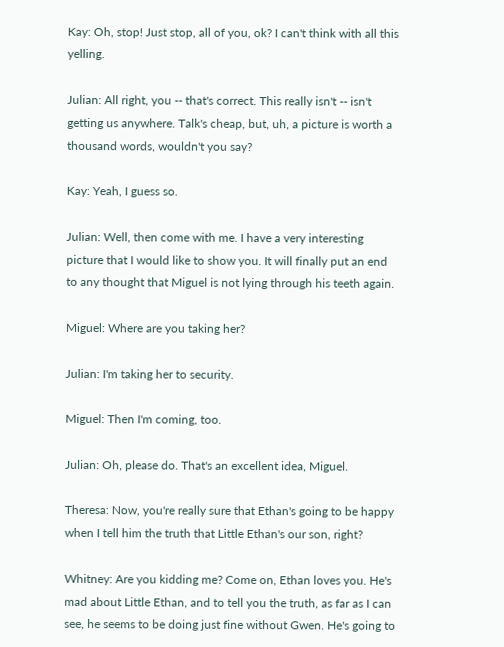Kay: Oh, stop! Just stop, all of you, ok? I can't think with all this yelling.

Julian: All right, you -- that's correct. This really isn't -- isn't getting us anywhere. Talk's cheap, but, uh, a picture is worth a thousand words, wouldn't you say?

Kay: Yeah, I guess so.

Julian: Well, then come with me. I have a very interesting picture that I would like to show you. It will finally put an end to any thought that Miguel is not lying through his teeth again.

Miguel: Where are you taking her?

Julian: I'm taking her to security.

Miguel: Then I'm coming, too.

Julian: Oh, please do. That's an excellent idea, Miguel.

Theresa: Now, you're really sure that Ethan's going to be happy when I tell him the truth that Little Ethan's our son, right?

Whitney: Are you kidding me? Come on, Ethan loves you. He's mad about Little Ethan, and to tell you the truth, as far as I can see, he seems to be doing just fine without Gwen. He's going to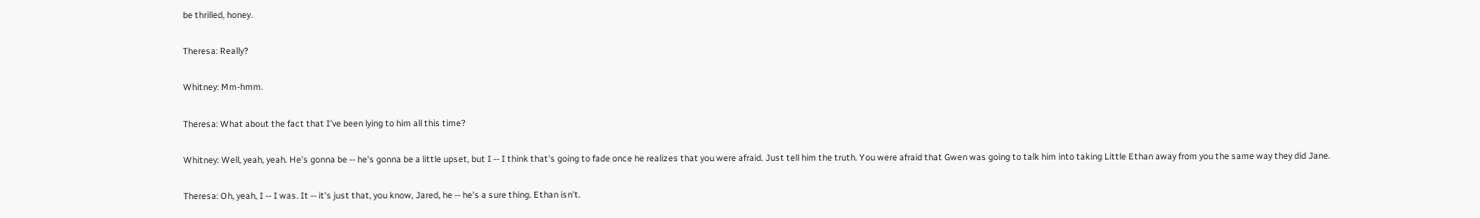be thrilled, honey.

Theresa: Really?

Whitney: Mm-hmm.

Theresa: What about the fact that I've been lying to him all this time?

Whitney: Well, yeah, yeah. He's gonna be -- he's gonna be a little upset, but I -- I think that's going to fade once he realizes that you were afraid. Just tell him the truth. You were afraid that Gwen was going to talk him into taking Little Ethan away from you the same way they did Jane.

Theresa: Oh, yeah, I -- I was. It -- it's just that, you know, Jared, he -- he's a sure thing. Ethan isn't.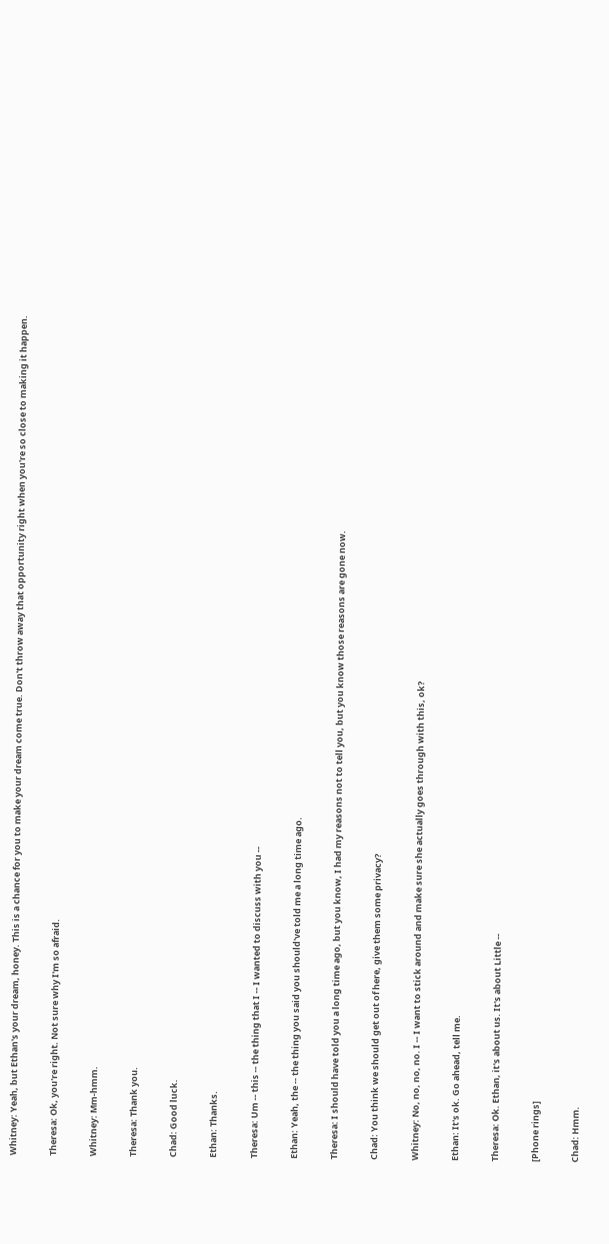Whitney: Yeah, but Ethan's your dream, honey. This is a chance for you to make your dream come true. Don't throw away that opportunity right when you're so close to making it happen.

Theresa: Ok, you're right. Not sure why I'm so afraid.

Whitney: Mm-hmm.

Theresa: Thank you.

Chad: Good luck.

Ethan: Thanks.

Theresa: Um -- this -- the thing that I -- I wanted to discuss with you --

Ethan: Yeah, the -- the thing you said you should've told me a long time ago.

Theresa: I should have told you a long time ago, but you know, I had my reasons not to tell you, but you know those reasons are gone now.

Chad: You think we should get out of here, give them some privacy?

Whitney: No, no, no, no. I -- I want to stick around and make sure she actually goes through with this, ok?

Ethan: It's ok. Go ahead, tell me.

Theresa: Ok. Ethan, it's about us. It's about Little --

[Phone rings]

Chad: Hmm.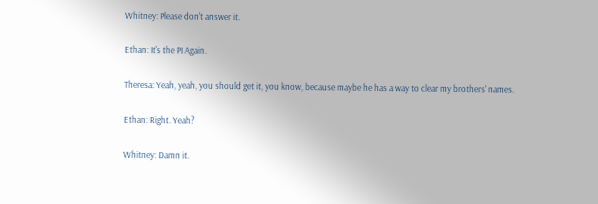Whitney: Please don't answer it.

Ethan: It's the PI Again.

Theresa: Yeah, yeah, you should get it, you know, because maybe he has a way to clear my brothers' names.

Ethan: Right. Yeah?

Whitney: Damn it.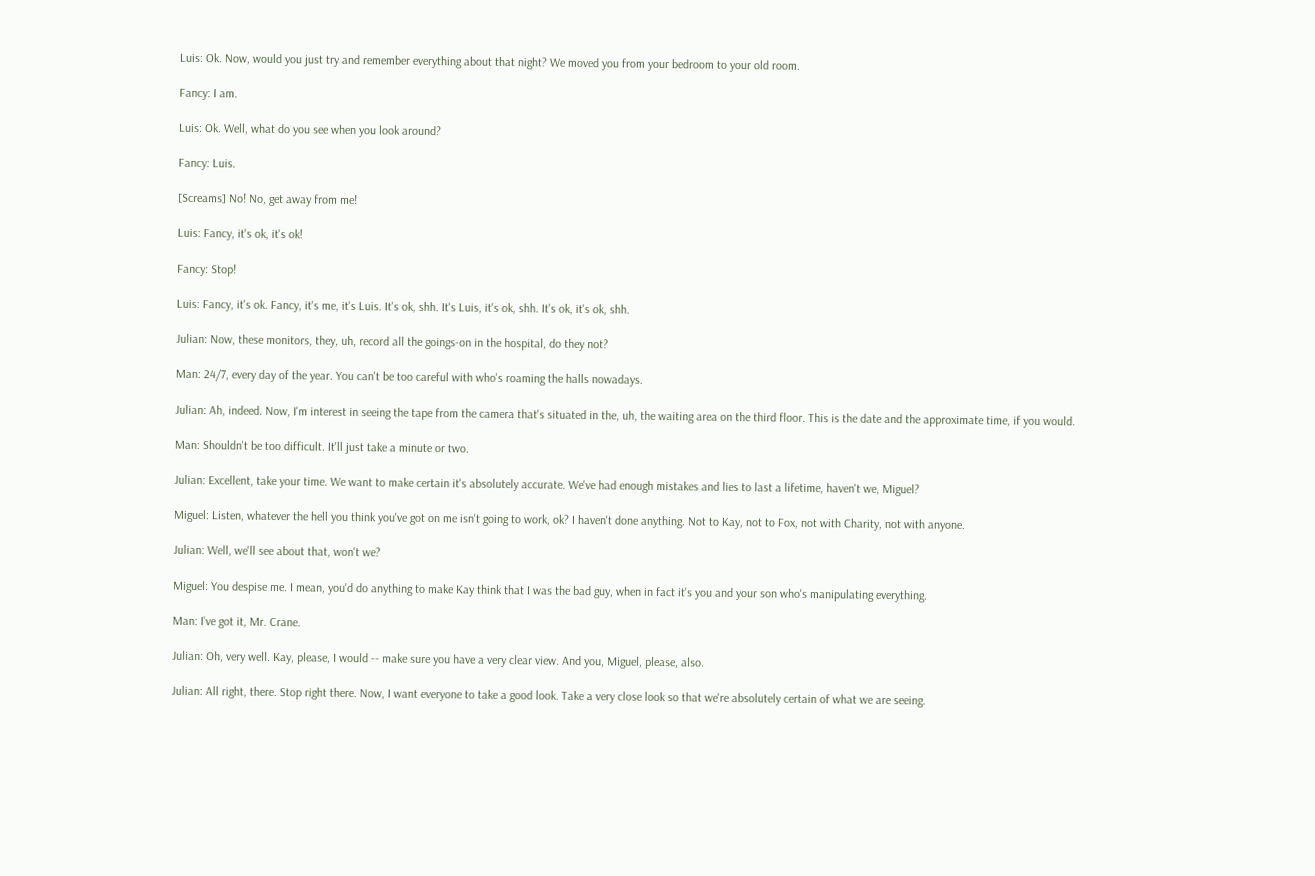Luis: Ok. Now, would you just try and remember everything about that night? We moved you from your bedroom to your old room.

Fancy: I am.

Luis: Ok. Well, what do you see when you look around?

Fancy: Luis.

[Screams] No! No, get away from me!

Luis: Fancy, it's ok, it's ok!

Fancy: Stop!

Luis: Fancy, it's ok. Fancy, it's me, it's Luis. It's ok, shh. It's Luis, it's ok, shh. It's ok, it's ok, shh.

Julian: Now, these monitors, they, uh, record all the goings-on in the hospital, do they not?

Man: 24/7, every day of the year. You can't be too careful with who's roaming the halls nowadays.

Julian: Ah, indeed. Now, I'm interest in seeing the tape from the camera that's situated in the, uh, the waiting area on the third floor. This is the date and the approximate time, if you would.

Man: Shouldn't be too difficult. It'll just take a minute or two.

Julian: Excellent, take your time. We want to make certain it's absolutely accurate. We've had enough mistakes and lies to last a lifetime, haven't we, Miguel?

Miguel: Listen, whatever the hell you think you've got on me isn't going to work, ok? I haven't done anything. Not to Kay, not to Fox, not with Charity, not with anyone.

Julian: Well, we'll see about that, won't we?

Miguel: You despise me. I mean, you'd do anything to make Kay think that I was the bad guy, when in fact it's you and your son who's manipulating everything.

Man: I've got it, Mr. Crane.

Julian: Oh, very well. Kay, please, I would -- make sure you have a very clear view. And you, Miguel, please, also.

Julian: All right, there. Stop right there. Now, I want everyone to take a good look. Take a very close look so that we're absolutely certain of what we are seeing.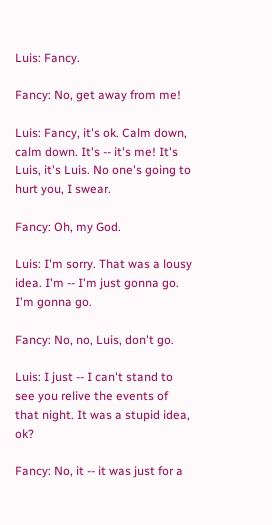Luis: Fancy.

Fancy: No, get away from me!

Luis: Fancy, it's ok. Calm down, calm down. It's -- it's me! It's Luis, it's Luis. No one's going to hurt you, I swear.

Fancy: Oh, my God.

Luis: I'm sorry. That was a lousy idea. I'm -- I'm just gonna go. I'm gonna go.

Fancy: No, no, Luis, don't go.

Luis: I just -- I can't stand to see you relive the events of that night. It was a stupid idea, ok?

Fancy: No, it -- it was just for a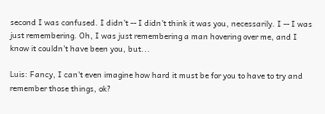second I was confused. I didn't -- I didn't think it was you, necessarily. I -- I was just remembering. Oh, I was just remembering a man hovering over me, and I know it couldn't have been you, but...

Luis: Fancy, I can't even imagine how hard it must be for you to have to try and remember those things, ok?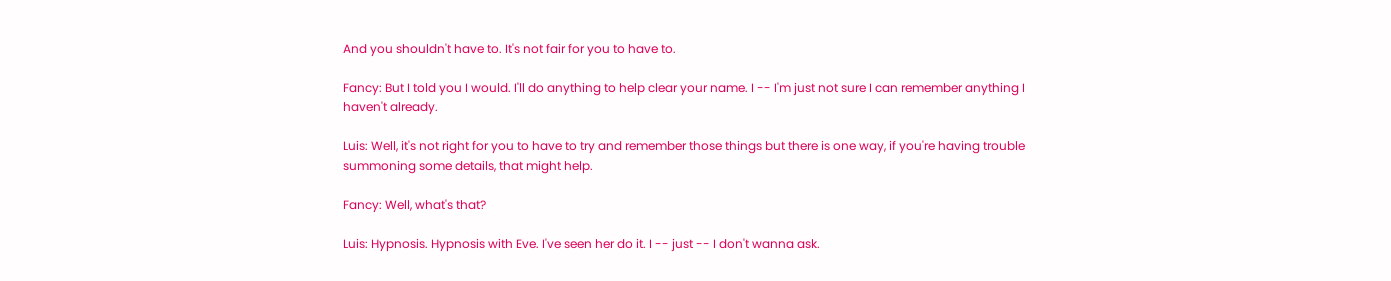And you shouldn't have to. It's not fair for you to have to.

Fancy: But I told you I would. I'll do anything to help clear your name. I -- I'm just not sure I can remember anything I haven't already.

Luis: Well, it's not right for you to have to try and remember those things but there is one way, if you're having trouble summoning some details, that might help.

Fancy: Well, what's that?

Luis: Hypnosis. Hypnosis with Eve. I've seen her do it. I -- just -- I don't wanna ask.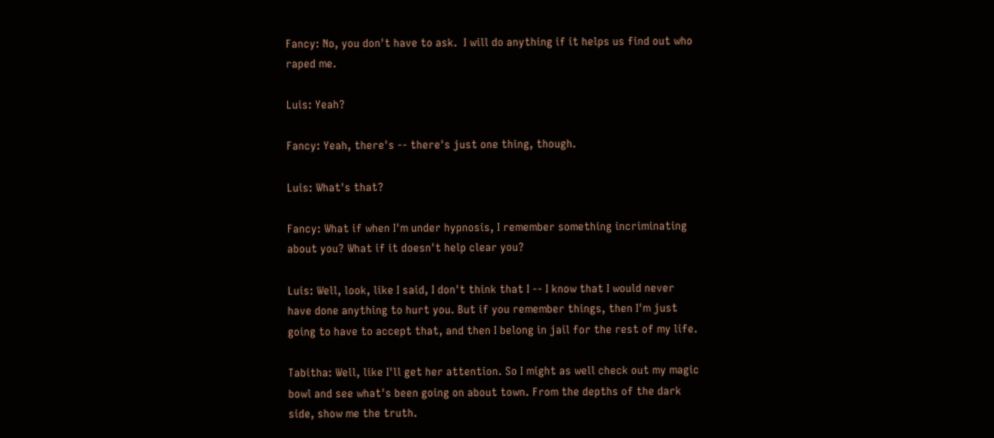Fancy: No, you don't have to ask.  I will do anything if it helps us find out who raped me.

Luis: Yeah?

Fancy: Yeah, there's -- there's just one thing, though.

Luis: What's that?

Fancy: What if when I'm under hypnosis, I remember something incriminating about you? What if it doesn't help clear you?

Luis: Well, look, like I said, I don't think that I -- I know that I would never have done anything to hurt you. But if you remember things, then I'm just going to have to accept that, and then I belong in jail for the rest of my life.

Tabitha: Well, like I'll get her attention. So I might as well check out my magic bowl and see what's been going on about town. From the depths of the dark side, show me the truth.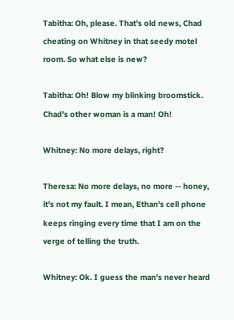Tabitha: Oh, please. That's old news, Chad cheating on Whitney in that seedy motel room. So what else is new?

Tabitha: Oh! Blow my blinking broomstick. Chad's other woman is a man! Oh!

Whitney: No more delays, right?

Theresa: No more delays, no more -- honey, it's not my fault. I mean, Ethan's cell phone keeps ringing every time that I am on the verge of telling the truth.

Whitney: Ok. I guess the man's never heard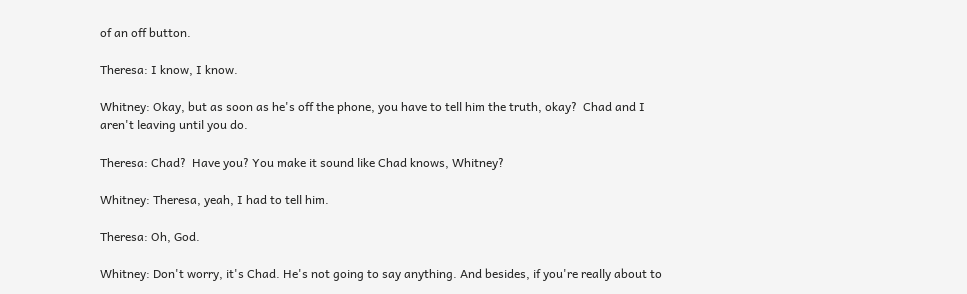of an off button.

Theresa: I know, I know.

Whitney: Okay, but as soon as he's off the phone, you have to tell him the truth, okay?  Chad and I aren't leaving until you do.

Theresa: Chad?  Have you? You make it sound like Chad knows, Whitney?

Whitney: Theresa, yeah, I had to tell him.

Theresa: Oh, God.

Whitney: Don't worry, it's Chad. He's not going to say anything. And besides, if you're really about to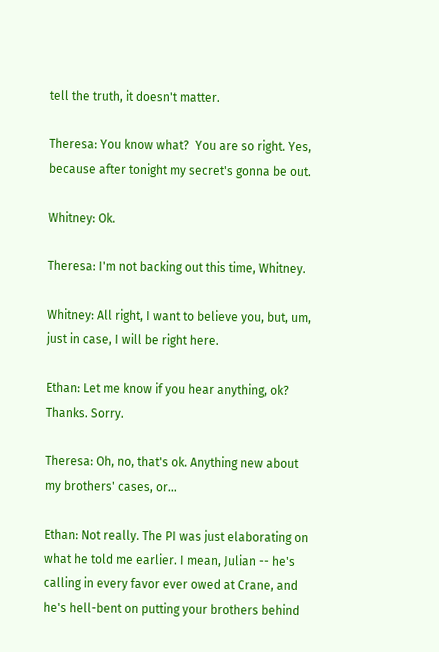tell the truth, it doesn't matter.

Theresa: You know what?  You are so right. Yes, because after tonight my secret's gonna be out.

Whitney: Ok.

Theresa: I'm not backing out this time, Whitney.

Whitney: All right, I want to believe you, but, um, just in case, I will be right here.

Ethan: Let me know if you hear anything, ok? Thanks. Sorry.

Theresa: Oh, no, that's ok. Anything new about my brothers' cases, or...

Ethan: Not really. The PI was just elaborating on what he told me earlier. I mean, Julian -- he's calling in every favor ever owed at Crane, and he's hell-bent on putting your brothers behind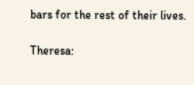bars for the rest of their lives.

Theresa: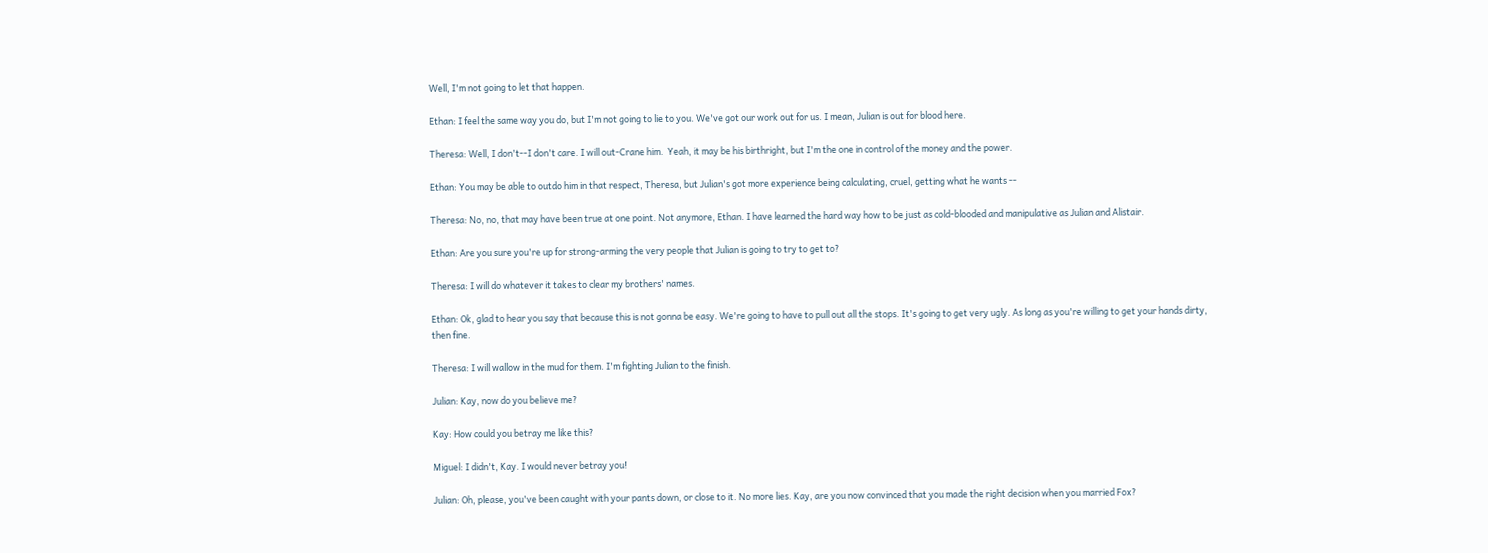Well, I'm not going to let that happen.

Ethan: I feel the same way you do, but I'm not going to lie to you. We've got our work out for us. I mean, Julian is out for blood here.

Theresa: Well, I don't--I don't care. I will out-Crane him.  Yeah, it may be his birthright, but I'm the one in control of the money and the power.

Ethan: You may be able to outdo him in that respect, Theresa, but Julian's got more experience being calculating, cruel, getting what he wants --

Theresa: No, no, that may have been true at one point. Not anymore, Ethan. I have learned the hard way how to be just as cold-blooded and manipulative as Julian and Alistair.

Ethan: Are you sure you're up for strong-arming the very people that Julian is going to try to get to?

Theresa: I will do whatever it takes to clear my brothers' names.

Ethan: Ok, glad to hear you say that because this is not gonna be easy. We're going to have to pull out all the stops. It's going to get very ugly. As long as you're willing to get your hands dirty, then fine.

Theresa: I will wallow in the mud for them. I'm fighting Julian to the finish.

Julian: Kay, now do you believe me?

Kay: How could you betray me like this?

Miguel: I didn't, Kay. I would never betray you!

Julian: Oh, please, you've been caught with your pants down, or close to it. No more lies. Kay, are you now convinced that you made the right decision when you married Fox?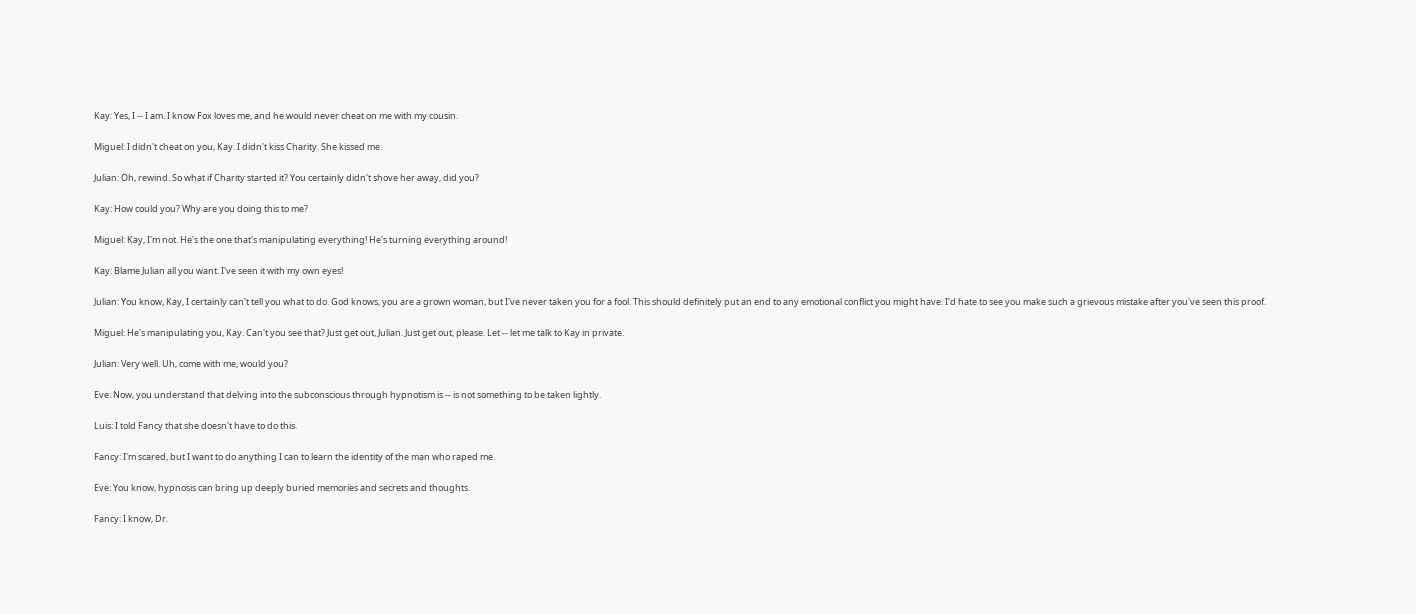Kay: Yes, I -- I am. I know Fox loves me, and he would never cheat on me with my cousin.

Miguel: I didn't cheat on you, Kay. I didn't kiss Charity. She kissed me.

Julian: Oh, rewind. So what if Charity started it? You certainly didn't shove her away, did you?

Kay: How could you? Why are you doing this to me?

Miguel: Kay, I'm not. He's the one that's manipulating everything! He's turning everything around!

Kay: Blame Julian all you want. I've seen it with my own eyes!

Julian: You know, Kay, I certainly can't tell you what to do. God knows, you are a grown woman, but I've never taken you for a fool. This should definitely put an end to any emotional conflict you might have. I'd hate to see you make such a grievous mistake after you've seen this proof.

Miguel: He's manipulating you, Kay. Can't you see that? Just get out, Julian. Just get out, please. Let -- let me talk to Kay in private.

Julian: Very well. Uh, come with me, would you?

Eve: Now, you understand that delving into the subconscious through hypnotism is -- is not something to be taken lightly.

Luis: I told Fancy that she doesn't have to do this.

Fancy: I'm scared, but I want to do anything I can to learn the identity of the man who raped me.

Eve: You know, hypnosis can bring up deeply buried memories and secrets and thoughts.

Fancy: I know, Dr.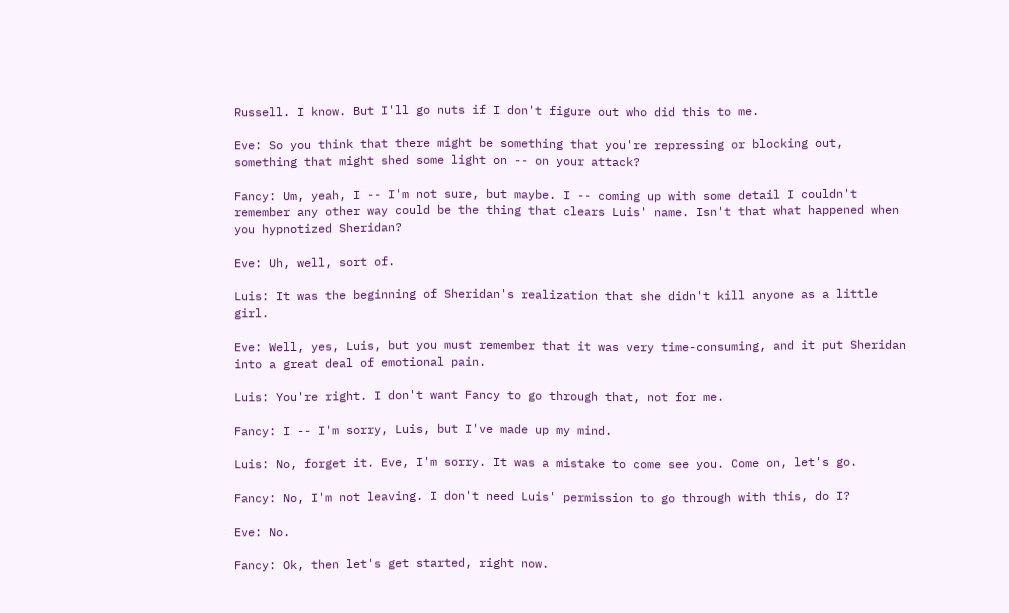Russell. I know. But I'll go nuts if I don't figure out who did this to me.

Eve: So you think that there might be something that you're repressing or blocking out, something that might shed some light on -- on your attack?

Fancy: Um, yeah, I -- I'm not sure, but maybe. I -- coming up with some detail I couldn't remember any other way could be the thing that clears Luis' name. Isn't that what happened when you hypnotized Sheridan?

Eve: Uh, well, sort of.

Luis: It was the beginning of Sheridan's realization that she didn't kill anyone as a little girl.

Eve: Well, yes, Luis, but you must remember that it was very time-consuming, and it put Sheridan into a great deal of emotional pain.

Luis: You're right. I don't want Fancy to go through that, not for me.

Fancy: I -- I'm sorry, Luis, but I've made up my mind.

Luis: No, forget it. Eve, I'm sorry. It was a mistake to come see you. Come on, let's go.

Fancy: No, I'm not leaving. I don't need Luis' permission to go through with this, do I?

Eve: No.

Fancy: Ok, then let's get started, right now.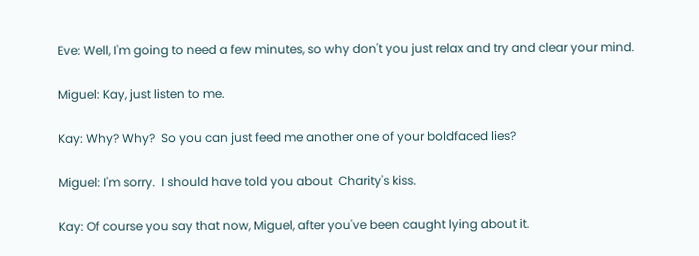Eve: Well, I'm going to need a few minutes, so why don't you just relax and try and clear your mind.

Miguel: Kay, just listen to me.

Kay: Why? Why?  So you can just feed me another one of your boldfaced lies?

Miguel: I'm sorry.  I should have told you about  Charity's kiss.

Kay: Of course you say that now, Miguel, after you've been caught lying about it.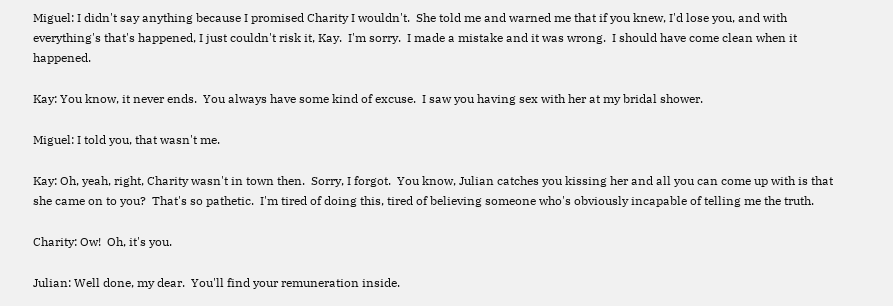Miguel: I didn't say anything because I promised Charity I wouldn't.  She told me and warned me that if you knew, I'd lose you, and with everything's that's happened, I just couldn't risk it, Kay.  I'm sorry.  I made a mistake and it was wrong.  I should have come clean when it happened.

Kay: You know, it never ends.  You always have some kind of excuse.  I saw you having sex with her at my bridal shower.

Miguel: I told you, that wasn't me.

Kay: Oh, yeah, right, Charity wasn't in town then.  Sorry, I forgot.  You know, Julian catches you kissing her and all you can come up with is that she came on to you?  That's so pathetic.  I'm tired of doing this, tired of believing someone who's obviously incapable of telling me the truth.

Charity: Ow!  Oh, it's you.

Julian: Well done, my dear.  You'll find your remuneration inside.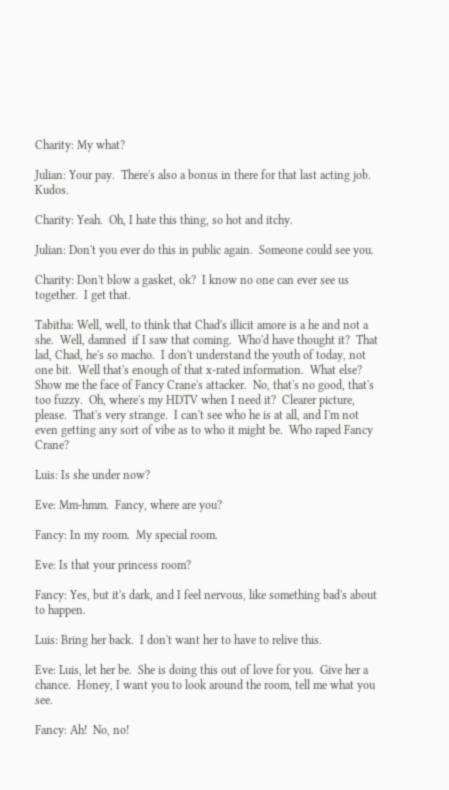Charity: My what?

Julian: Your pay.  There's also a bonus in there for that last acting job.  Kudos.

Charity: Yeah.  Oh, I hate this thing, so hot and itchy.

Julian: Don't you ever do this in public again.  Someone could see you.

Charity: Don't blow a gasket, ok?  I know no one can ever see us together.  I get that.

Tabitha: Well, well, to think that Chad's illicit amore is a he and not a she.  Well, damned  if I saw that coming.  Who'd have thought it?  That lad, Chad, he's so macho.  I don't understand the youth of today, not one bit.  Well that's enough of that x-rated information.  What else?  Show me the face of Fancy Crane's attacker.  No, that's no good, that's too fuzzy.  Oh, where's my HDTV when I need it?  Clearer picture, please.  That's very strange.  I can't see who he is at all, and I'm not even getting any sort of vibe as to who it might be.  Who raped Fancy Crane?

Luis: Is she under now?

Eve: Mm-hmm.  Fancy, where are you?

Fancy: In my room.  My special room.

Eve: Is that your princess room?

Fancy: Yes, but it's dark, and I feel nervous, like something bad's about to happen.

Luis: Bring her back.  I don't want her to have to relive this.

Eve: Luis, let her be.  She is doing this out of love for you.  Give her a chance.  Honey, I want you to look around the room, tell me what you see.

Fancy: Ah!  No, no!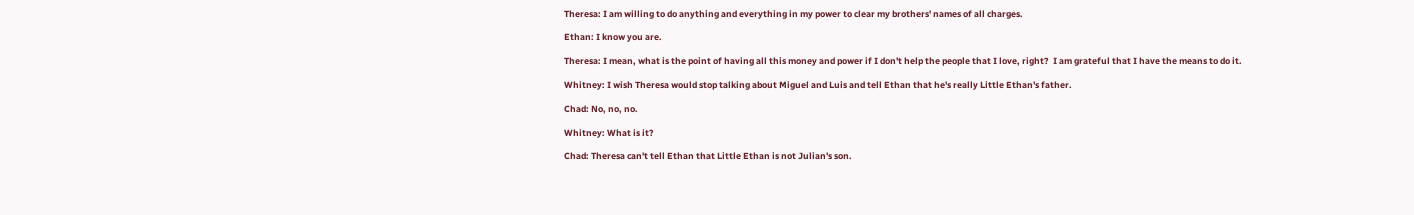Theresa: I am willing to do anything and everything in my power to clear my brothers' names of all charges.

Ethan: I know you are.

Theresa: I mean, what is the point of having all this money and power if I don't help the people that I love, right?  I am grateful that I have the means to do it.

Whitney: I wish Theresa would stop talking about Miguel and Luis and tell Ethan that he's really Little Ethan's father.

Chad: No, no, no.

Whitney: What is it?

Chad: Theresa can't tell Ethan that Little Ethan is not Julian's son.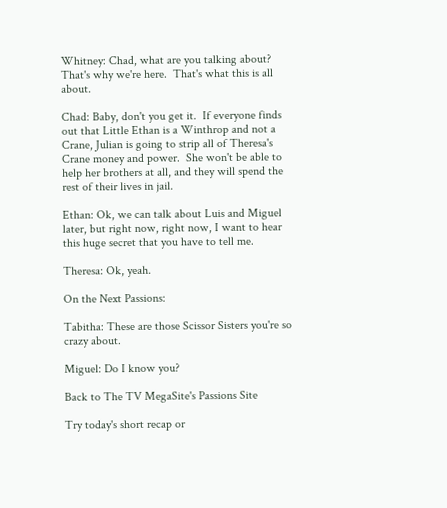Whitney: Chad, what are you talking about? That's why we're here.  That's what this is all about.

Chad: Baby, don't you get it.  If everyone finds out that Little Ethan is a Winthrop and not a Crane, Julian is going to strip all of Theresa's Crane money and power.  She won't be able to help her brothers at all, and they will spend the rest of their lives in jail.

Ethan: Ok, we can talk about Luis and Miguel later, but right now, right now, I want to hear this huge secret that you have to tell me.

Theresa: Ok, yeah.

On the Next Passions:

Tabitha: These are those Scissor Sisters you're so crazy about.

Miguel: Do I know you?

Back to The TV MegaSite's Passions Site

Try today's short recap or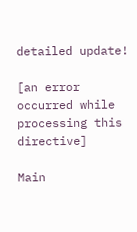detailed update!

[an error occurred while processing this directive]

Main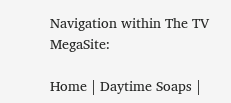Navigation within The TV MegaSite:

Home | Daytime Soaps |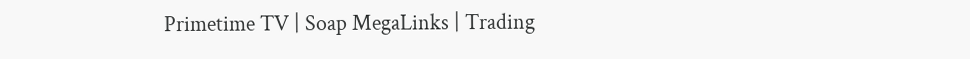Primetime TV | Soap MegaLinks | Trading